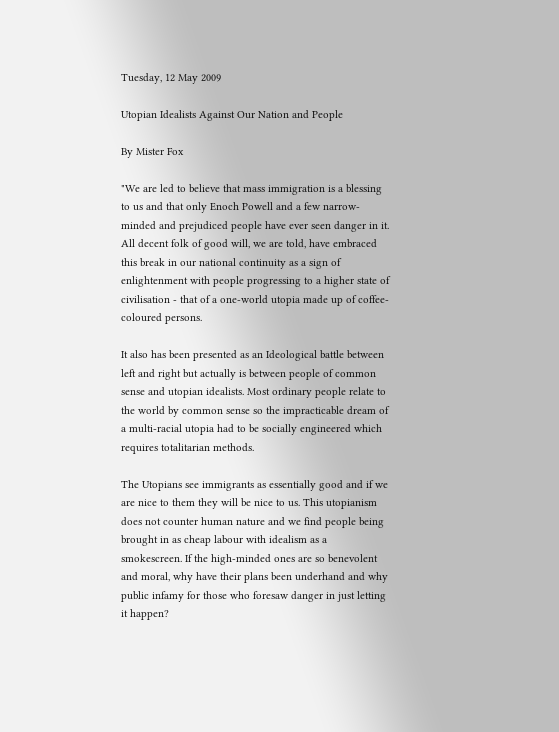Tuesday, 12 May 2009

Utopian Idealists Against Our Nation and People

By Mister Fox

"We are led to believe that mass immigration is a blessing to us and that only Enoch Powell and a few narrow-minded and prejudiced people have ever seen danger in it. All decent folk of good will, we are told, have embraced this break in our national continuity as a sign of enlightenment with people progressing to a higher state of civilisation - that of a one-world utopia made up of coffee-coloured persons.

It also has been presented as an Ideological battle between left and right but actually is between people of common sense and utopian idealists. Most ordinary people relate to the world by common sense so the impracticable dream of a multi-racial utopia had to be socially engineered which requires totalitarian methods.

The Utopians see immigrants as essentially good and if we are nice to them they will be nice to us. This utopianism does not counter human nature and we find people being brought in as cheap labour with idealism as a smokescreen. If the high-minded ones are so benevolent and moral, why have their plans been underhand and why public infamy for those who foresaw danger in just letting it happen?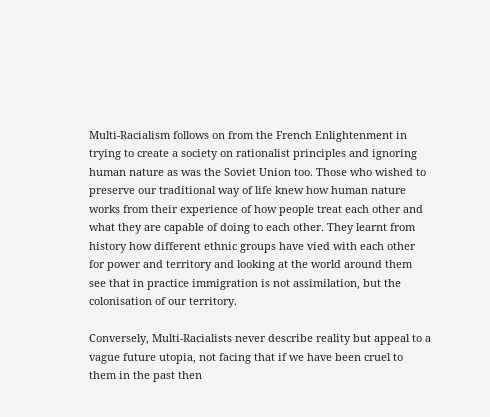Multi-Racialism follows on from the French Enlightenment in trying to create a society on rationalist principles and ignoring human nature as was the Soviet Union too. Those who wished to preserve our traditional way of life knew how human nature works from their experience of how people treat each other and what they are capable of doing to each other. They learnt from history how different ethnic groups have vied with each other for power and territory and looking at the world around them see that in practice immigration is not assimilation, but the colonisation of our territory.

Conversely, Multi-Racialists never describe reality but appeal to a vague future utopia, not facing that if we have been cruel to them in the past then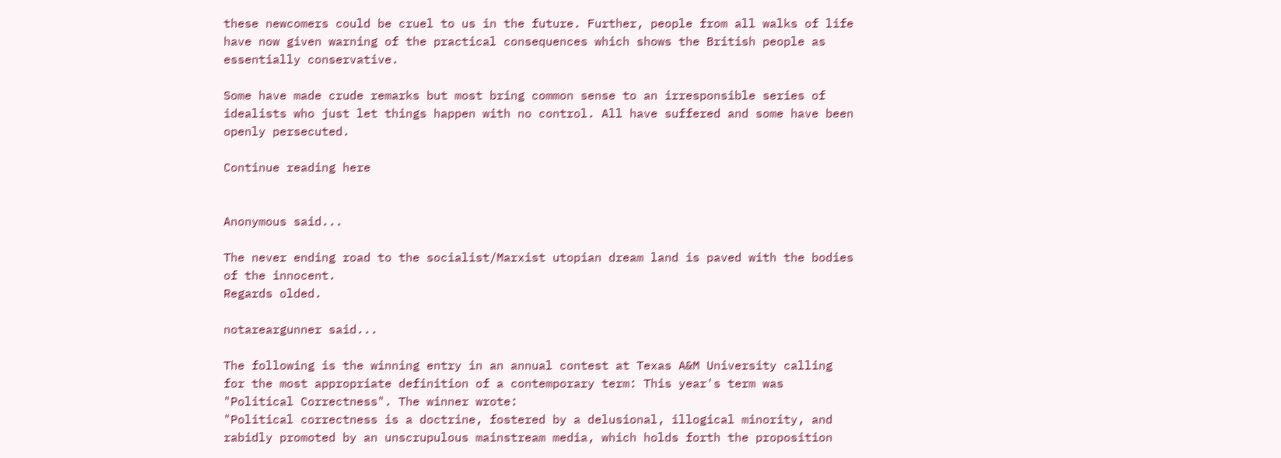these newcomers could be cruel to us in the future. Further, people from all walks of life have now given warning of the practical consequences which shows the British people as essentially conservative.

Some have made crude remarks but most bring common sense to an irresponsible series of idealists who just let things happen with no control. All have suffered and some have been openly persecuted.

Continue reading here


Anonymous said...

The never ending road to the socialist/Marxist utopian dream land is paved with the bodies of the innocent.
Regards olded.

notareargunner said...

The following is the winning entry in an annual contest at Texas A&M University calling for the most appropriate definition of a contemporary term: This year's term was "Political Correctness". The winner wrote:
"Political correctness is a doctrine, fostered by a delusional, illogical minority, and rabidly promoted by an unscrupulous mainstream media, which holds forth the proposition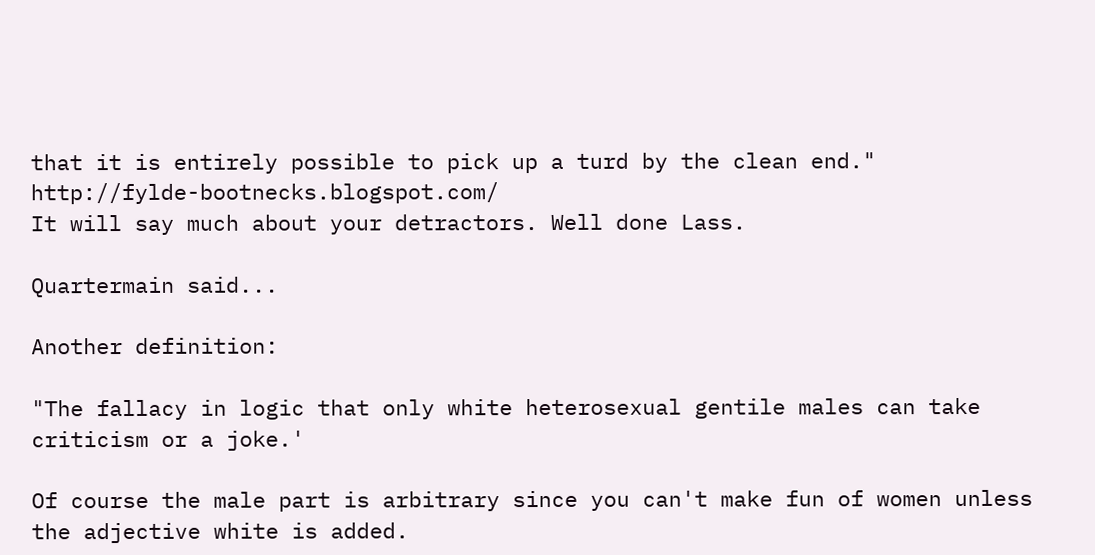that it is entirely possible to pick up a turd by the clean end." http://fylde-bootnecks.blogspot.com/
It will say much about your detractors. Well done Lass.

Quartermain said...

Another definition:

"The fallacy in logic that only white heterosexual gentile males can take criticism or a joke.'

Of course the male part is arbitrary since you can't make fun of women unless the adjective white is added.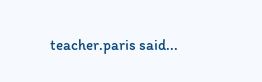teacher.paris said...